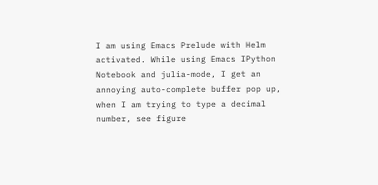I am using Emacs Prelude with Helm activated. While using Emacs IPython Notebook and julia-mode, I get an annoying auto-complete buffer pop up, when I am trying to type a decimal number, see figure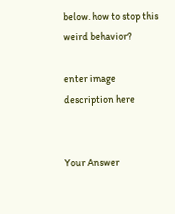below. how to stop this weird behavior?

enter image description here


Your Answer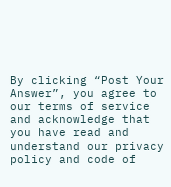By clicking “Post Your Answer”, you agree to our terms of service and acknowledge that you have read and understand our privacy policy and code of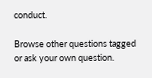conduct.

Browse other questions tagged or ask your own question.